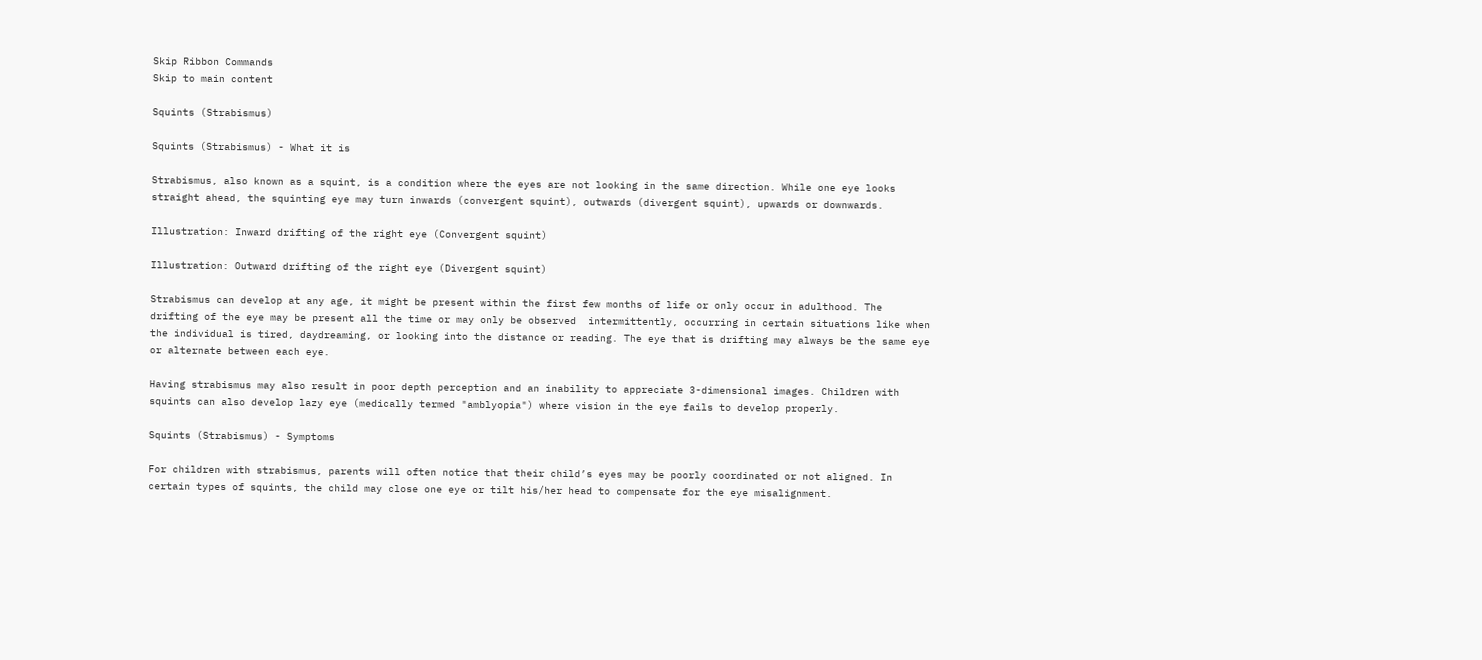Skip Ribbon Commands
Skip to main content

Squints (Strabismus)

Squints (Strabismus) - What it is

Strabismus, also known as a squint, is a condition where the eyes are not looking in the same direction. While one eye looks straight ahead, the squinting eye may turn inwards (convergent squint), outwards (divergent squint), upwards or downwards.

Illustration: Inward drifting of the right eye (Convergent squint)

Illustration: Outward drifting of the right eye (Divergent squint)

Strabismus can develop at any age, it might be present within the first few months of life or only occur in adulthood. The drifting of the eye may be present all the time or may only be observed  intermittently, occurring in certain situations like when the individual is tired, daydreaming, or looking into the distance or reading. The eye that is drifting may always be the same eye or alternate between each eye.

Having strabismus may also result in poor depth perception and an inability to appreciate 3-dimensional images. Children with squints can also develop lazy eye (medically termed "amblyopia") where vision in the eye fails to develop properly.

Squints (Strabismus) - Symptoms

For children with strabismus, parents will often notice that their child’s eyes may be poorly coordinated or not aligned. In certain types of squints, the child may close one eye or tilt his/her head to compensate for the eye misalignment.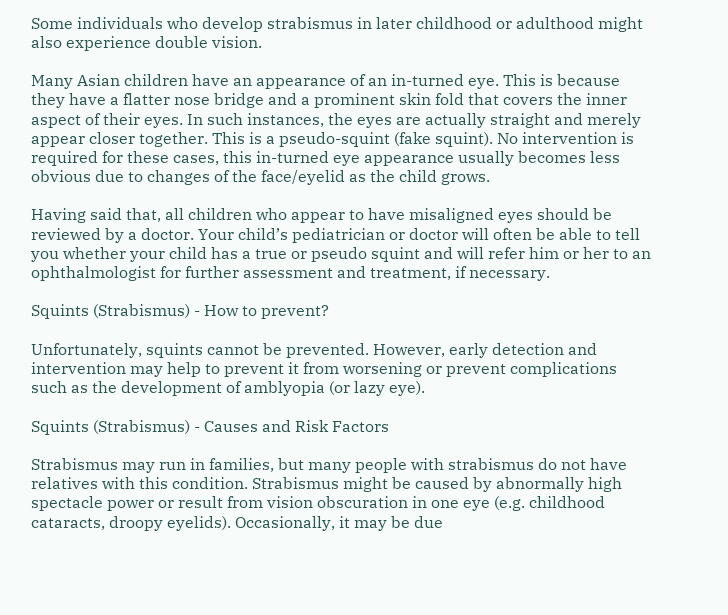Some individuals who develop strabismus in later childhood or adulthood might also experience double vision.

Many Asian children have an appearance of an in-turned eye. This is because they have a flatter nose bridge and a prominent skin fold that covers the inner aspect of their eyes. In such instances, the eyes are actually straight and merely appear closer together. This is a pseudo-squint (fake squint). No intervention is required for these cases, this in-turned eye appearance usually becomes less obvious due to changes of the face/eyelid as the child grows.

Having said that, all children who appear to have misaligned eyes should be reviewed by a doctor. Your child’s pediatrician or doctor will often be able to tell you whether your child has a true or pseudo squint and will refer him or her to an ophthalmologist for further assessment and treatment, if necessary.

Squints (Strabismus) - How to prevent?

Unfortunately, squints cannot be prevented. However, early detection and intervention may help to prevent it from worsening or prevent complications such as the development of amblyopia (or lazy eye).

Squints (Strabismus) - Causes and Risk Factors

Strabismus may run in families, but many people with strabismus do not have relatives with this condition. Strabismus might be caused by abnormally high spectacle power or result from vision obscuration in one eye (e.g. childhood cataracts, droopy eyelids). Occasionally, it may be due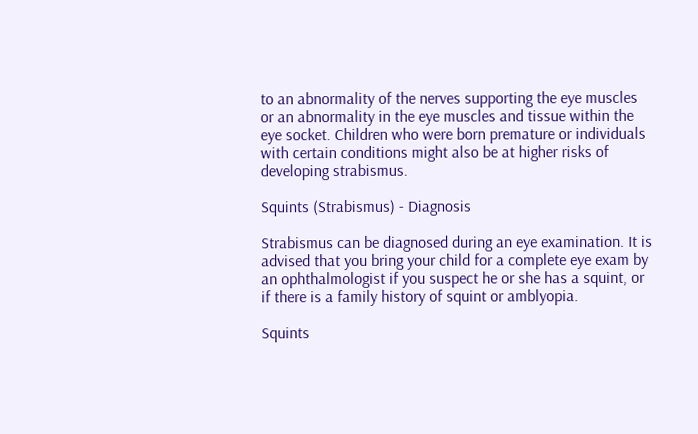to an abnormality of the nerves supporting the eye muscles or an abnormality in the eye muscles and tissue within the eye socket. Children who were born premature or individuals with certain conditions might also be at higher risks of developing strabismus.

Squints (Strabismus) - Diagnosis

Strabismus can be diagnosed during an eye examination. It is advised that you bring your child for a complete eye exam by an ophthalmologist if you suspect he or she has a squint, or if there is a family history of squint or amblyopia.

Squints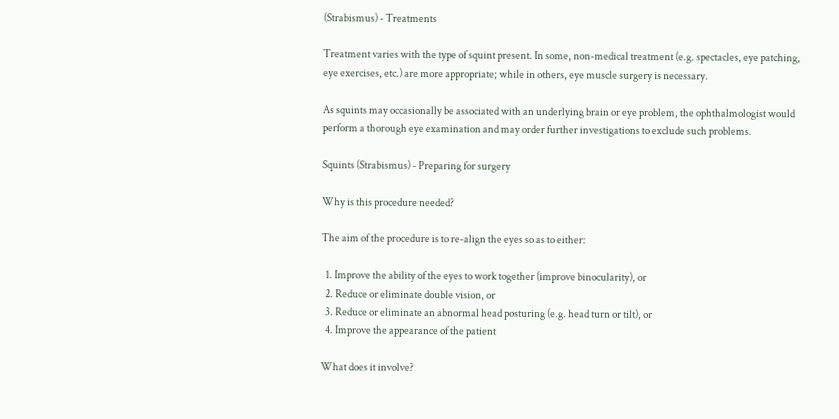(Strabismus) - Treatments

Treatment varies with the type of squint present. In some, non-medical treatment (e.g. spectacles, eye patching, eye exercises, etc.) are more appropriate; while in others, eye muscle surgery is necessary.

As squints may occasionally be associated with an underlying brain or eye problem, the ophthalmologist would perform a thorough eye examination and may order further investigations to exclude such problems.

Squints (Strabismus) - Preparing for surgery

Why is this procedure needed?

The aim of the procedure is to re-align the eyes so as to either:

  1. Improve the ability of the eyes to work together (improve binocularity), or
  2. Reduce or eliminate double vision, or
  3. Reduce or eliminate an abnormal head posturing (e.g. head turn or tilt), or
  4. Improve the appearance of the patient

What does it involve?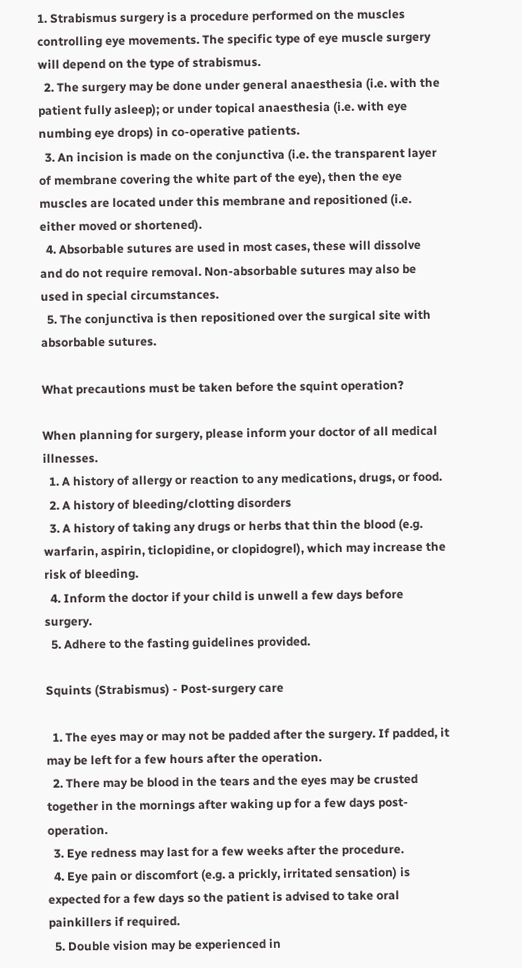1. Strabismus surgery is a procedure performed on the muscles controlling eye movements. The specific type of eye muscle surgery will depend on the type of strabismus.
  2. The surgery may be done under general anaesthesia (i.e. with the patient fully asleep); or under topical anaesthesia (i.e. with eye numbing eye drops) in co-operative patients.
  3. An incision is made on the conjunctiva (i.e. the transparent layer of membrane covering the white part of the eye), then the eye muscles are located under this membrane and repositioned (i.e. either moved or shortened).
  4. Absorbable sutures are used in most cases, these will dissolve and do not require removal. Non-absorbable sutures may also be used in special circumstances.
  5. The conjunctiva is then repositioned over the surgical site with absorbable sutures.

What precautions must be taken before the squint operation?

When planning for surgery, please inform your doctor of all medical illnesses.
  1. A history of allergy or reaction to any medications, drugs, or food.
  2. A history of bleeding/clotting disorders
  3. A history of taking any drugs or herbs that thin the blood (e.g. warfarin, aspirin, ticlopidine, or clopidogrel), which may increase the risk of bleeding.
  4. Inform the doctor if your child is unwell a few days before surgery.
  5. Adhere to the fasting guidelines provided.

Squints (Strabismus) - Post-surgery care

  1. The eyes may or may not be padded after the surgery. If padded, it may be left for a few hours after the operation.
  2. There may be blood in the tears and the eyes may be crusted together in the mornings after waking up for a few days post-operation.
  3. Eye redness may last for a few weeks after the procedure.
  4. Eye pain or discomfort (e.g. a prickly, irritated sensation) is expected for a few days so the patient is advised to take oral painkillers if required.
  5. Double vision may be experienced in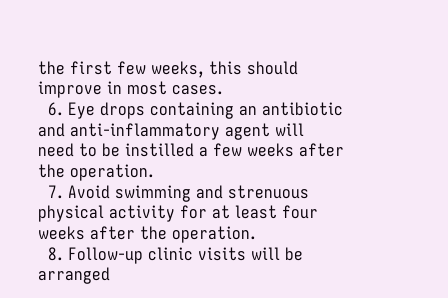the first few weeks, this should improve in most cases.
  6. Eye drops containing an antibiotic and anti-inflammatory agent will need to be instilled a few weeks after the operation.
  7. Avoid swimming and strenuous physical activity for at least four weeks after the operation.
  8. Follow-up clinic visits will be arranged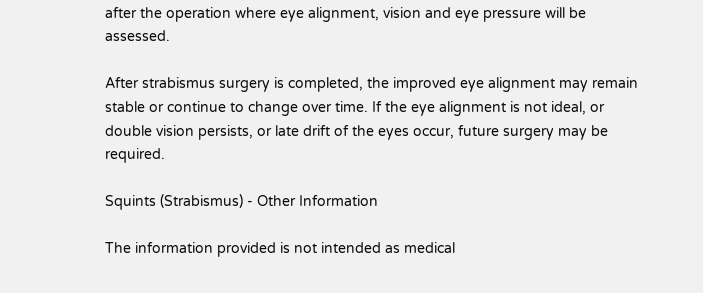after the operation where eye alignment, vision and eye pressure will be assessed.

After strabismus surgery is completed, the improved eye alignment may remain stable or continue to change over time. If the eye alignment is not ideal, or double vision persists, or late drift of the eyes occur, future surgery may be required.

Squints (Strabismus) - Other Information

The information provided is not intended as medical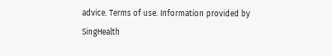advice. Terms of use. Information provided by SingHealth